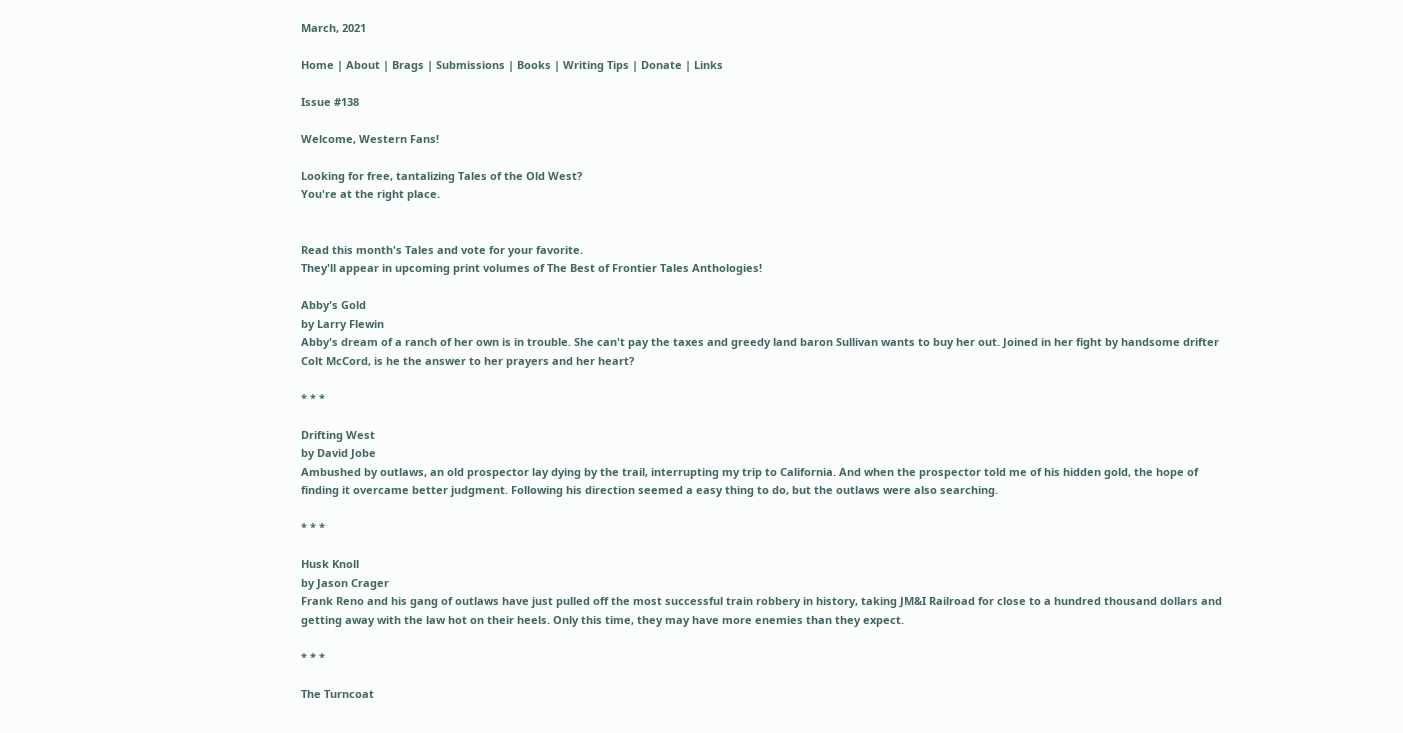March, 2021

Home | About | Brags | Submissions | Books | Writing Tips | Donate | Links

Issue #138

Welcome, Western Fans!

Looking for free, tantalizing Tales of the Old West?
You're at the right place.


Read this month's Tales and vote for your favorite.
They'll appear in upcoming print volumes of The Best of Frontier Tales Anthologies!

Abby's Gold
by Larry Flewin
Abby's dream of a ranch of her own is in trouble. She can't pay the taxes and greedy land baron Sullivan wants to buy her out. Joined in her fight by handsome drifter Colt McCord, is he the answer to her prayers and her heart?

* * *

Drifting West
by David Jobe
Ambushed by outlaws, an old prospector lay dying by the trail, interrupting my trip to California. And when the prospector told me of his hidden gold, the hope of finding it overcame better judgment. Following his direction seemed a easy thing to do, but the outlaws were also searching.

* * *

Husk Knoll
by Jason Crager
Frank Reno and his gang of outlaws have just pulled off the most successful train robbery in history, taking JM&I Railroad for close to a hundred thousand dollars and getting away with the law hot on their heels. Only this time, they may have more enemies than they expect.

* * *

The Turncoat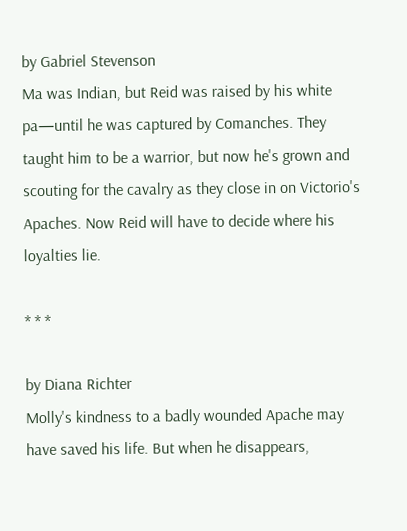by Gabriel Stevenson
Ma was Indian, but Reid was raised by his white pa—until he was captured by Comanches. They taught him to be a warrior, but now he's grown and scouting for the cavalry as they close in on Victorio's Apaches. Now Reid will have to decide where his loyalties lie.

* * *

by Diana Richter
Molly's kindness to a badly wounded Apache may have saved his life. But when he disappears,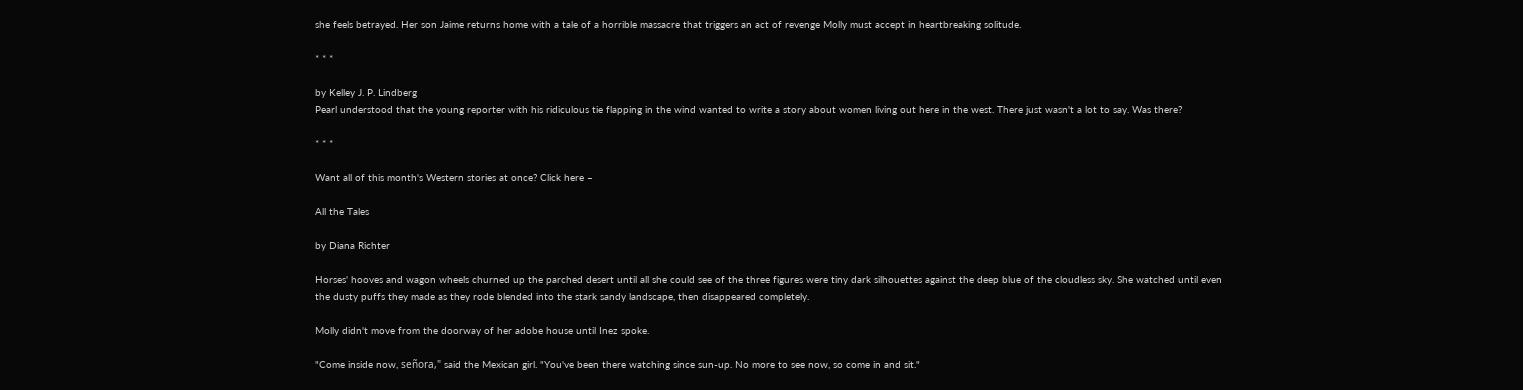she feels betrayed. Her son Jaime returns home with a tale of a horrible massacre that triggers an act of revenge Molly must accept in heartbreaking solitude.

* * *

by Kelley J. P. Lindberg
Pearl understood that the young reporter with his ridiculous tie flapping in the wind wanted to write a story about women living out here in the west. There just wasn't a lot to say. Was there?

* * *

Want all of this month's Western stories at once? Click here –

All the Tales

by Diana Richter

Horses' hooves and wagon wheels churned up the parched desert until all she could see of the three figures were tiny dark silhouettes against the deep blue of the cloudless sky. She watched until even the dusty puffs they made as they rode blended into the stark sandy landscape, then disappeared completely.

Molly didn't move from the doorway of her adobe house until Inez spoke.

"Come inside now, señora," said the Mexican girl. "You've been there watching since sun-up. No more to see now, so come in and sit."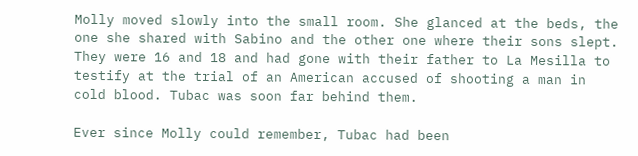Molly moved slowly into the small room. She glanced at the beds, the one she shared with Sabino and the other one where their sons slept. They were 16 and 18 and had gone with their father to La Mesilla to testify at the trial of an American accused of shooting a man in cold blood. Tubac was soon far behind them.

Ever since Molly could remember, Tubac had been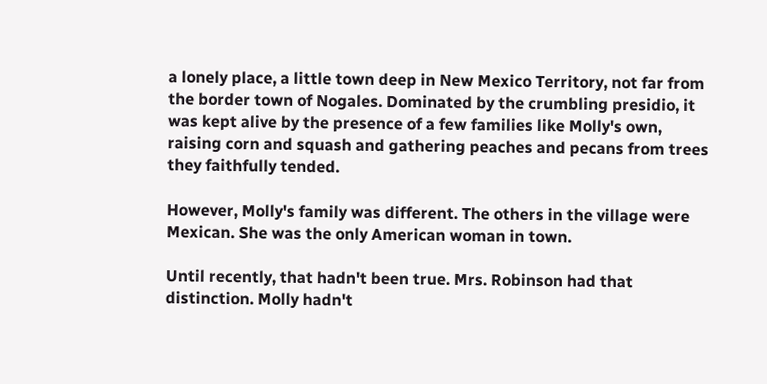a lonely place, a little town deep in New Mexico Territory, not far from the border town of Nogales. Dominated by the crumbling presidio, it was kept alive by the presence of a few families like Molly's own, raising corn and squash and gathering peaches and pecans from trees they faithfully tended.

However, Molly's family was different. The others in the village were Mexican. She was the only American woman in town.

Until recently, that hadn't been true. Mrs. Robinson had that distinction. Molly hadn't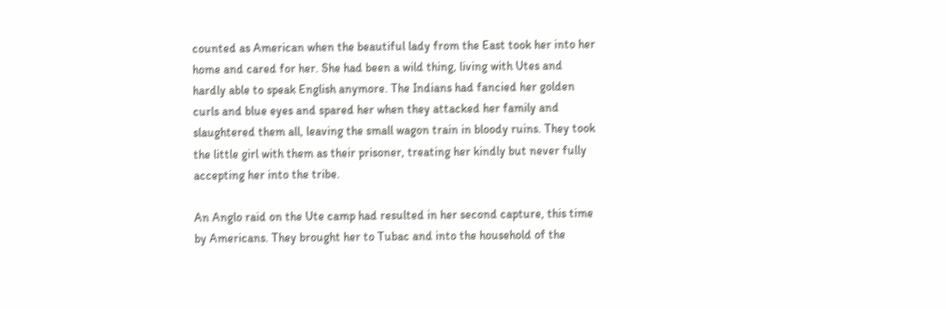counted as American when the beautiful lady from the East took her into her home and cared for her. She had been a wild thing, living with Utes and hardly able to speak English anymore. The Indians had fancied her golden curls and blue eyes and spared her when they attacked her family and slaughtered them all, leaving the small wagon train in bloody ruins. They took the little girl with them as their prisoner, treating her kindly but never fully accepting her into the tribe.

An Anglo raid on the Ute camp had resulted in her second capture, this time by Americans. They brought her to Tubac and into the household of the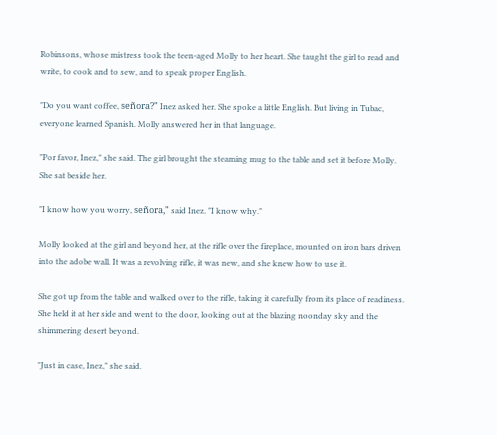Robinsons, whose mistress took the teen-aged Molly to her heart. She taught the girl to read and write, to cook and to sew, and to speak proper English.

"Do you want coffee, señora?" Inez asked her. She spoke a little English. But living in Tubac, everyone learned Spanish. Molly answered her in that language.

"Por favor, Inez," she said. The girl brought the steaming mug to the table and set it before Molly. She sat beside her.

"I know how you worry, señora," said Inez. "I know why."

Molly looked at the girl and beyond her, at the rifle over the fireplace, mounted on iron bars driven into the adobe wall. It was a revolving rifle, it was new, and she knew how to use it.

She got up from the table and walked over to the rifle, taking it carefully from its place of readiness. She held it at her side and went to the door, looking out at the blazing noonday sky and the shimmering desert beyond.

"Just in case, Inez," she said.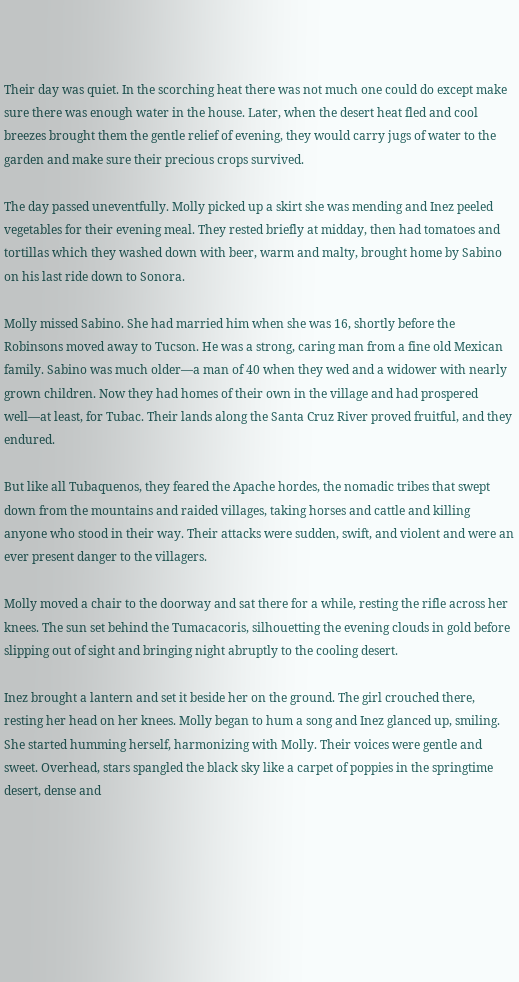Their day was quiet. In the scorching heat there was not much one could do except make sure there was enough water in the house. Later, when the desert heat fled and cool breezes brought them the gentle relief of evening, they would carry jugs of water to the garden and make sure their precious crops survived.

The day passed uneventfully. Molly picked up a skirt she was mending and Inez peeled vegetables for their evening meal. They rested briefly at midday, then had tomatoes and tortillas which they washed down with beer, warm and malty, brought home by Sabino on his last ride down to Sonora.

Molly missed Sabino. She had married him when she was 16, shortly before the Robinsons moved away to Tucson. He was a strong, caring man from a fine old Mexican family. Sabino was much older—a man of 40 when they wed and a widower with nearly grown children. Now they had homes of their own in the village and had prospered well—at least, for Tubac. Their lands along the Santa Cruz River proved fruitful, and they endured.

But like all Tubaquenos, they feared the Apache hordes, the nomadic tribes that swept down from the mountains and raided villages, taking horses and cattle and killing anyone who stood in their way. Their attacks were sudden, swift, and violent and were an ever present danger to the villagers.

Molly moved a chair to the doorway and sat there for a while, resting the rifle across her knees. The sun set behind the Tumacacoris, silhouetting the evening clouds in gold before slipping out of sight and bringing night abruptly to the cooling desert.

Inez brought a lantern and set it beside her on the ground. The girl crouched there, resting her head on her knees. Molly began to hum a song and Inez glanced up, smiling. She started humming herself, harmonizing with Molly. Their voices were gentle and sweet. Overhead, stars spangled the black sky like a carpet of poppies in the springtime desert, dense and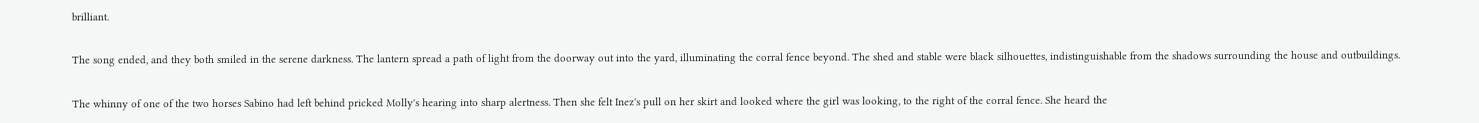brilliant.

The song ended, and they both smiled in the serene darkness. The lantern spread a path of light from the doorway out into the yard, illuminating the corral fence beyond. The shed and stable were black silhouettes, indistinguishable from the shadows surrounding the house and outbuildings.

The whinny of one of the two horses Sabino had left behind pricked Molly's hearing into sharp alertness. Then she felt Inez's pull on her skirt and looked where the girl was looking, to the right of the corral fence. She heard the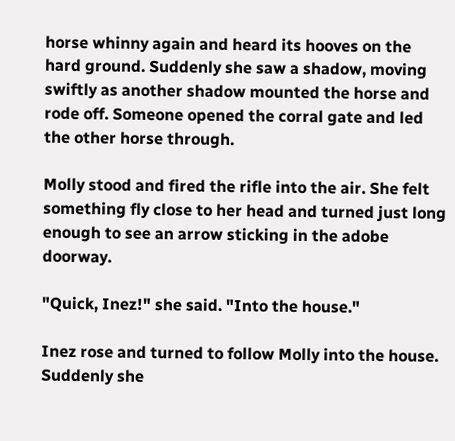horse whinny again and heard its hooves on the hard ground. Suddenly she saw a shadow, moving swiftly as another shadow mounted the horse and rode off. Someone opened the corral gate and led the other horse through.

Molly stood and fired the rifle into the air. She felt something fly close to her head and turned just long enough to see an arrow sticking in the adobe doorway.

"Quick, Inez!" she said. "Into the house."

Inez rose and turned to follow Molly into the house. Suddenly she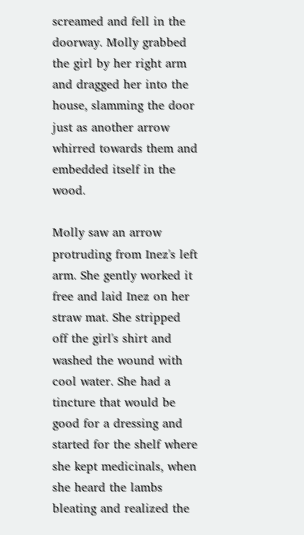screamed and fell in the doorway. Molly grabbed the girl by her right arm and dragged her into the house, slamming the door just as another arrow whirred towards them and embedded itself in the wood.

Molly saw an arrow protruding from Inez's left arm. She gently worked it free and laid Inez on her straw mat. She stripped off the girl's shirt and washed the wound with cool water. She had a tincture that would be good for a dressing and started for the shelf where she kept medicinals, when she heard the lambs bleating and realized the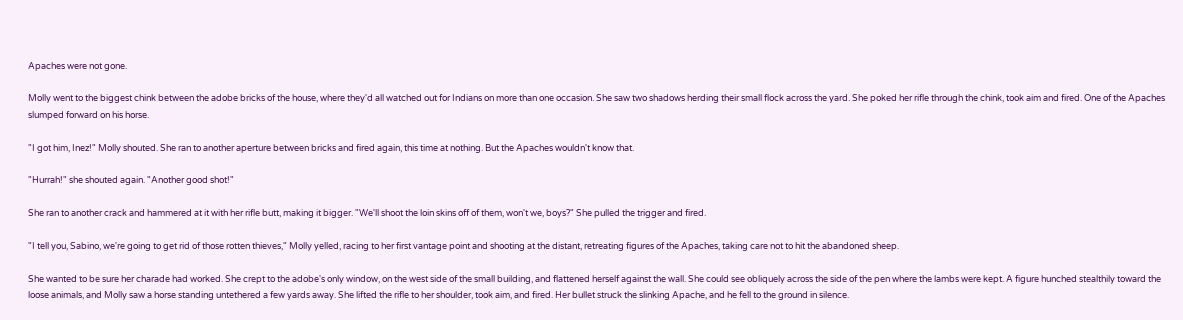Apaches were not gone.

Molly went to the biggest chink between the adobe bricks of the house, where they'd all watched out for Indians on more than one occasion. She saw two shadows herding their small flock across the yard. She poked her rifle through the chink, took aim and fired. One of the Apaches slumped forward on his horse.

"I got him, Inez!" Molly shouted. She ran to another aperture between bricks and fired again, this time at nothing. But the Apaches wouldn't know that.

"Hurrah!" she shouted again. "Another good shot!"

She ran to another crack and hammered at it with her rifle butt, making it bigger. "We'll shoot the loin skins off of them, won't we, boys?" She pulled the trigger and fired.

"I tell you, Sabino, we're going to get rid of those rotten thieves," Molly yelled, racing to her first vantage point and shooting at the distant, retreating figures of the Apaches, taking care not to hit the abandoned sheep.

She wanted to be sure her charade had worked. She crept to the adobe's only window, on the west side of the small building, and flattened herself against the wall. She could see obliquely across the side of the pen where the lambs were kept. A figure hunched stealthily toward the loose animals, and Molly saw a horse standing untethered a few yards away. She lifted the rifle to her shoulder, took aim, and fired. Her bullet struck the slinking Apache, and he fell to the ground in silence.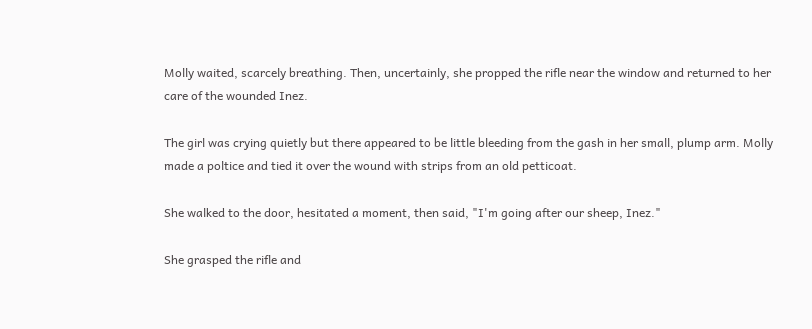Molly waited, scarcely breathing. Then, uncertainly, she propped the rifle near the window and returned to her care of the wounded Inez.

The girl was crying quietly but there appeared to be little bleeding from the gash in her small, plump arm. Molly made a poltice and tied it over the wound with strips from an old petticoat.

She walked to the door, hesitated a moment, then said, "I'm going after our sheep, Inez."

She grasped the rifle and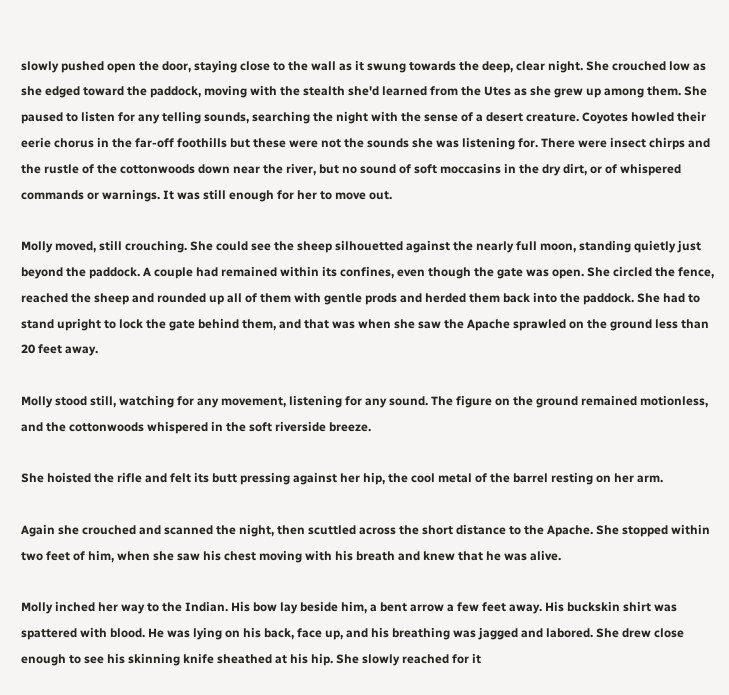slowly pushed open the door, staying close to the wall as it swung towards the deep, clear night. She crouched low as she edged toward the paddock, moving with the stealth she'd learned from the Utes as she grew up among them. She paused to listen for any telling sounds, searching the night with the sense of a desert creature. Coyotes howled their eerie chorus in the far-off foothills but these were not the sounds she was listening for. There were insect chirps and the rustle of the cottonwoods down near the river, but no sound of soft moccasins in the dry dirt, or of whispered commands or warnings. It was still enough for her to move out.

Molly moved, still crouching. She could see the sheep silhouetted against the nearly full moon, standing quietly just beyond the paddock. A couple had remained within its confines, even though the gate was open. She circled the fence, reached the sheep and rounded up all of them with gentle prods and herded them back into the paddock. She had to stand upright to lock the gate behind them, and that was when she saw the Apache sprawled on the ground less than 20 feet away.

Molly stood still, watching for any movement, listening for any sound. The figure on the ground remained motionless, and the cottonwoods whispered in the soft riverside breeze.

She hoisted the rifle and felt its butt pressing against her hip, the cool metal of the barrel resting on her arm.

Again she crouched and scanned the night, then scuttled across the short distance to the Apache. She stopped within two feet of him, when she saw his chest moving with his breath and knew that he was alive.

Molly inched her way to the Indian. His bow lay beside him, a bent arrow a few feet away. His buckskin shirt was spattered with blood. He was lying on his back, face up, and his breathing was jagged and labored. She drew close enough to see his skinning knife sheathed at his hip. She slowly reached for it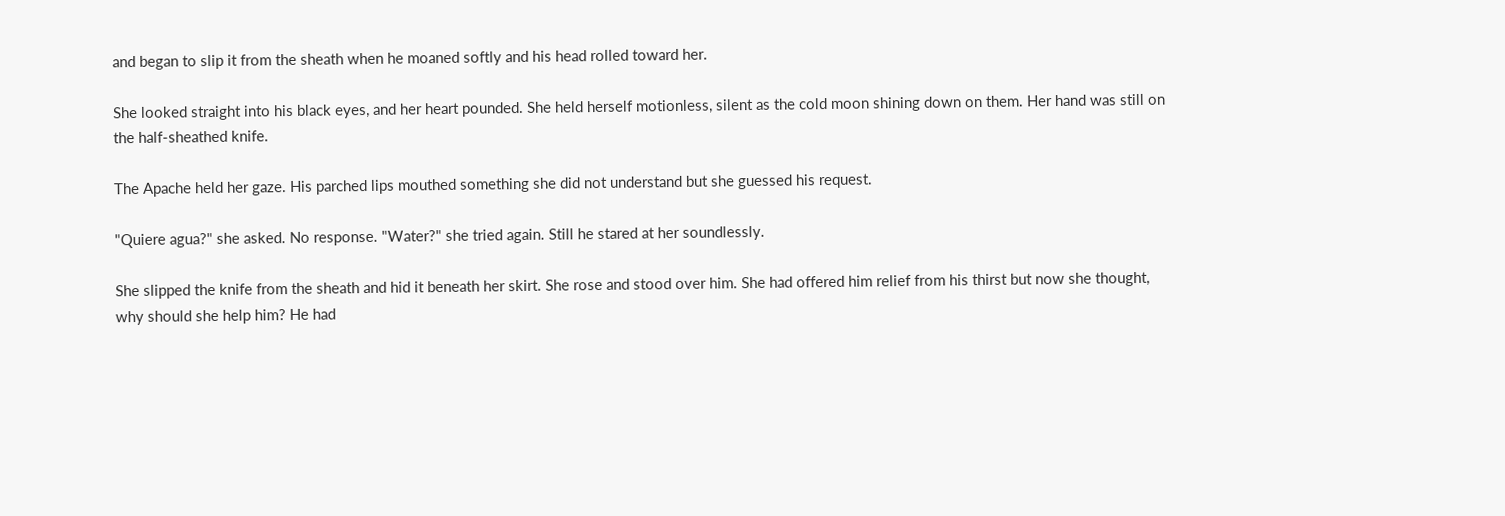and began to slip it from the sheath when he moaned softly and his head rolled toward her.

She looked straight into his black eyes, and her heart pounded. She held herself motionless, silent as the cold moon shining down on them. Her hand was still on the half-sheathed knife.

The Apache held her gaze. His parched lips mouthed something she did not understand but she guessed his request.

"Quiere agua?" she asked. No response. "Water?" she tried again. Still he stared at her soundlessly.

She slipped the knife from the sheath and hid it beneath her skirt. She rose and stood over him. She had offered him relief from his thirst but now she thought, why should she help him? He had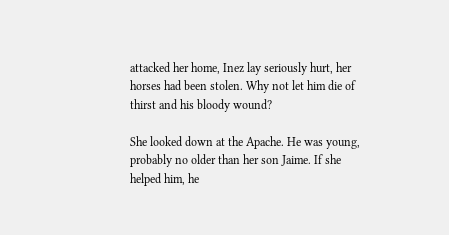attacked her home, Inez lay seriously hurt, her horses had been stolen. Why not let him die of thirst and his bloody wound?

She looked down at the Apache. He was young, probably no older than her son Jaime. If she helped him, he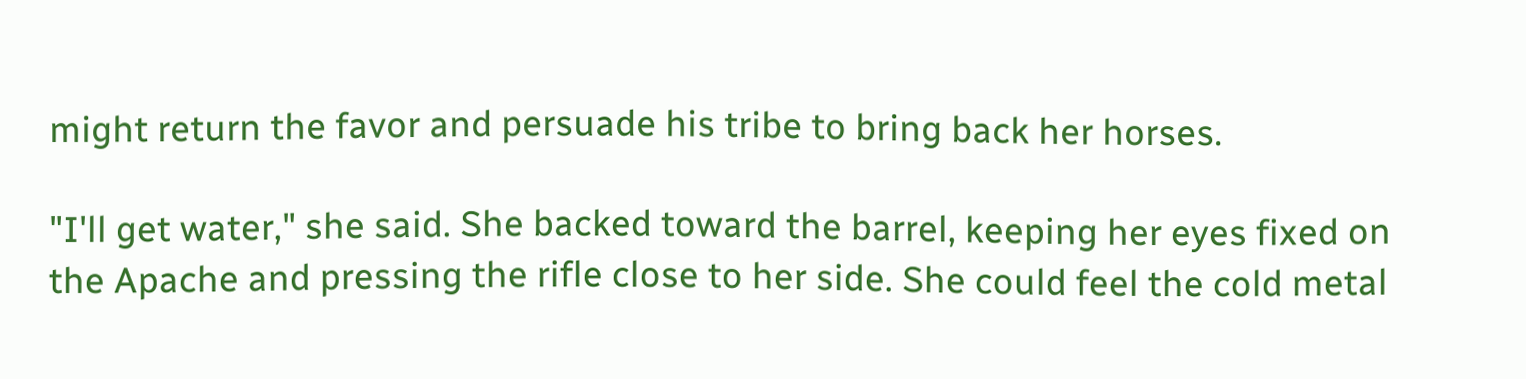might return the favor and persuade his tribe to bring back her horses.

"I'll get water," she said. She backed toward the barrel, keeping her eyes fixed on the Apache and pressing the rifle close to her side. She could feel the cold metal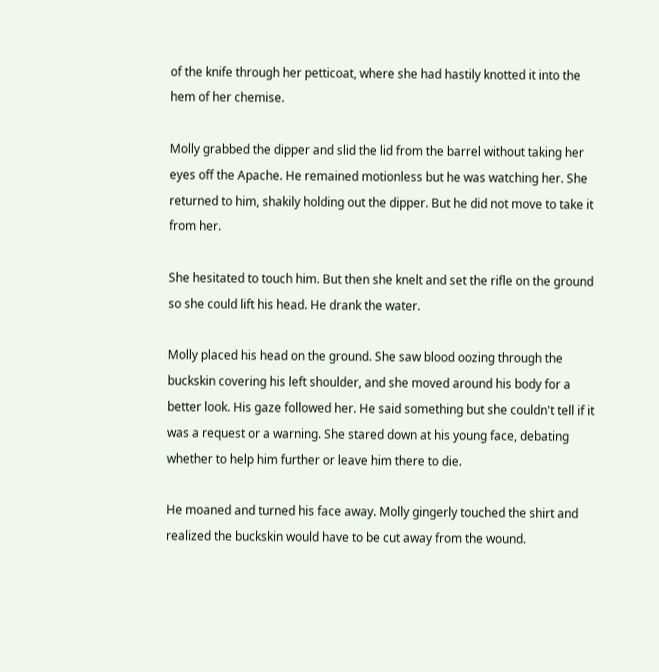of the knife through her petticoat, where she had hastily knotted it into the hem of her chemise.

Molly grabbed the dipper and slid the lid from the barrel without taking her eyes off the Apache. He remained motionless but he was watching her. She returned to him, shakily holding out the dipper. But he did not move to take it from her.

She hesitated to touch him. But then she knelt and set the rifle on the ground so she could lift his head. He drank the water.

Molly placed his head on the ground. She saw blood oozing through the buckskin covering his left shoulder, and she moved around his body for a better look. His gaze followed her. He said something but she couldn't tell if it was a request or a warning. She stared down at his young face, debating whether to help him further or leave him there to die.

He moaned and turned his face away. Molly gingerly touched the shirt and realized the buckskin would have to be cut away from the wound.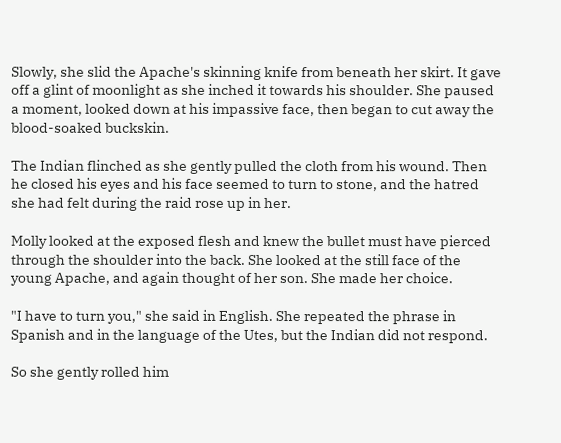Slowly, she slid the Apache's skinning knife from beneath her skirt. It gave off a glint of moonlight as she inched it towards his shoulder. She paused a moment, looked down at his impassive face, then began to cut away the blood-soaked buckskin.

The Indian flinched as she gently pulled the cloth from his wound. Then he closed his eyes and his face seemed to turn to stone, and the hatred she had felt during the raid rose up in her.

Molly looked at the exposed flesh and knew the bullet must have pierced through the shoulder into the back. She looked at the still face of the young Apache, and again thought of her son. She made her choice.

"I have to turn you," she said in English. She repeated the phrase in Spanish and in the language of the Utes, but the Indian did not respond.

So she gently rolled him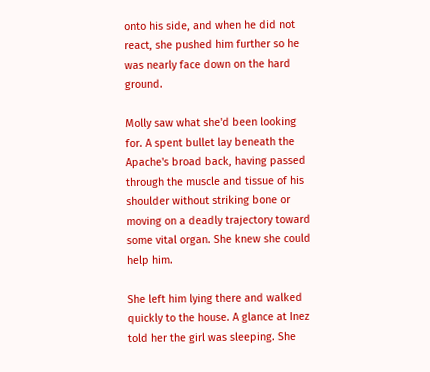onto his side, and when he did not react, she pushed him further so he was nearly face down on the hard ground.

Molly saw what she'd been looking for. A spent bullet lay beneath the Apache's broad back, having passed through the muscle and tissue of his shoulder without striking bone or moving on a deadly trajectory toward some vital organ. She knew she could help him.

She left him lying there and walked quickly to the house. A glance at Inez told her the girl was sleeping. She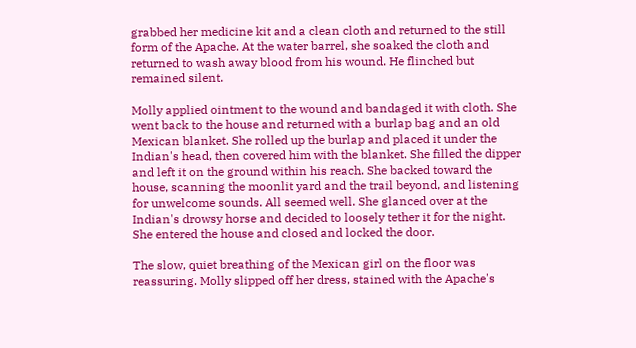grabbed her medicine kit and a clean cloth and returned to the still form of the Apache. At the water barrel, she soaked the cloth and returned to wash away blood from his wound. He flinched but remained silent.

Molly applied ointment to the wound and bandaged it with cloth. She went back to the house and returned with a burlap bag and an old Mexican blanket. She rolled up the burlap and placed it under the Indian's head, then covered him with the blanket. She filled the dipper and left it on the ground within his reach. She backed toward the house, scanning the moonlit yard and the trail beyond, and listening for unwelcome sounds. All seemed well. She glanced over at the Indian's drowsy horse and decided to loosely tether it for the night. She entered the house and closed and locked the door.

The slow, quiet breathing of the Mexican girl on the floor was reassuring. Molly slipped off her dress, stained with the Apache's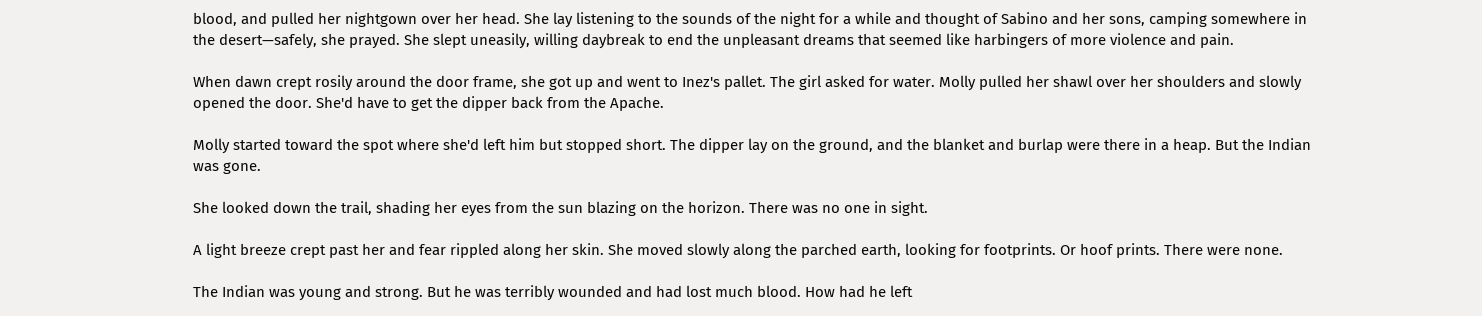blood, and pulled her nightgown over her head. She lay listening to the sounds of the night for a while and thought of Sabino and her sons, camping somewhere in the desert—safely, she prayed. She slept uneasily, willing daybreak to end the unpleasant dreams that seemed like harbingers of more violence and pain.

When dawn crept rosily around the door frame, she got up and went to Inez's pallet. The girl asked for water. Molly pulled her shawl over her shoulders and slowly opened the door. She'd have to get the dipper back from the Apache.

Molly started toward the spot where she'd left him but stopped short. The dipper lay on the ground, and the blanket and burlap were there in a heap. But the Indian was gone.

She looked down the trail, shading her eyes from the sun blazing on the horizon. There was no one in sight.

A light breeze crept past her and fear rippled along her skin. She moved slowly along the parched earth, looking for footprints. Or hoof prints. There were none.

The Indian was young and strong. But he was terribly wounded and had lost much blood. How had he left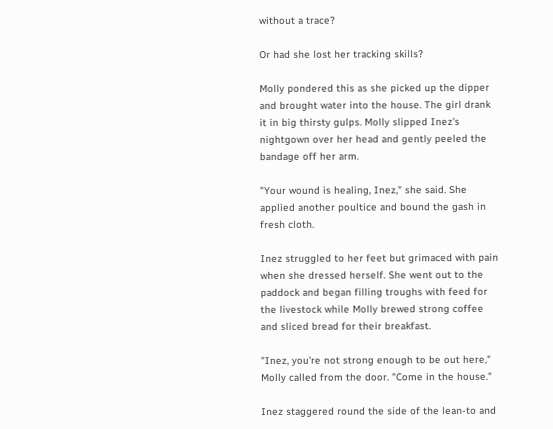without a trace?

Or had she lost her tracking skills?

Molly pondered this as she picked up the dipper and brought water into the house. The girl drank it in big thirsty gulps. Molly slipped Inez's nightgown over her head and gently peeled the bandage off her arm.

"Your wound is healing, Inez," she said. She applied another poultice and bound the gash in fresh cloth.

Inez struggled to her feet but grimaced with pain when she dressed herself. She went out to the paddock and began filling troughs with feed for the livestock while Molly brewed strong coffee and sliced bread for their breakfast.

"Inez, you're not strong enough to be out here," Molly called from the door. "Come in the house."

Inez staggered round the side of the lean-to and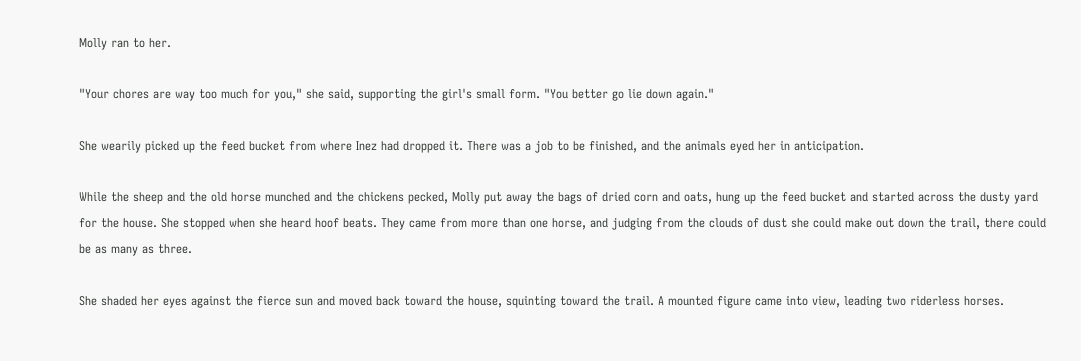Molly ran to her.

"Your chores are way too much for you," she said, supporting the girl's small form. "You better go lie down again."

She wearily picked up the feed bucket from where Inez had dropped it. There was a job to be finished, and the animals eyed her in anticipation.

While the sheep and the old horse munched and the chickens pecked, Molly put away the bags of dried corn and oats, hung up the feed bucket and started across the dusty yard for the house. She stopped when she heard hoof beats. They came from more than one horse, and judging from the clouds of dust she could make out down the trail, there could be as many as three.

She shaded her eyes against the fierce sun and moved back toward the house, squinting toward the trail. A mounted figure came into view, leading two riderless horses.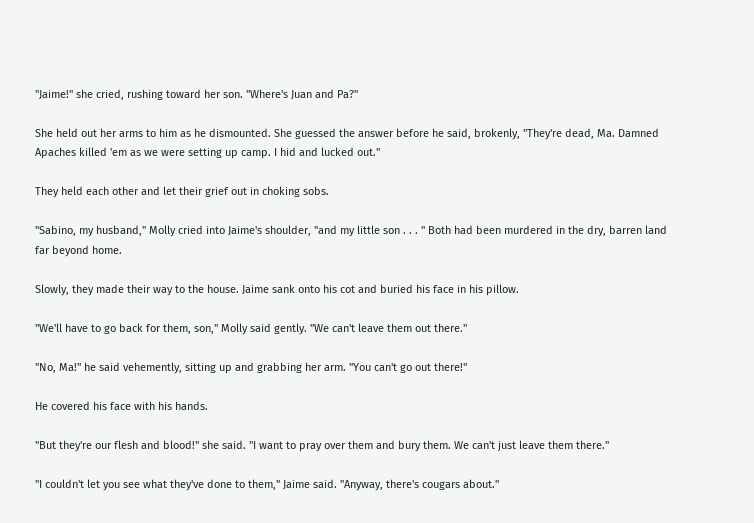"Jaime!" she cried, rushing toward her son. "Where's Juan and Pa?"

She held out her arms to him as he dismounted. She guessed the answer before he said, brokenly, "They're dead, Ma. Damned Apaches killed 'em as we were setting up camp. I hid and lucked out."

They held each other and let their grief out in choking sobs.

"Sabino, my husband," Molly cried into Jaime's shoulder, "and my little son . . . " Both had been murdered in the dry, barren land far beyond home.

Slowly, they made their way to the house. Jaime sank onto his cot and buried his face in his pillow.

"We'll have to go back for them, son," Molly said gently. "We can't leave them out there."

"No, Ma!" he said vehemently, sitting up and grabbing her arm. "You can't go out there!"

He covered his face with his hands.

"But they're our flesh and blood!" she said. "I want to pray over them and bury them. We can't just leave them there."

"I couldn't let you see what they've done to them," Jaime said. "Anyway, there's cougars about."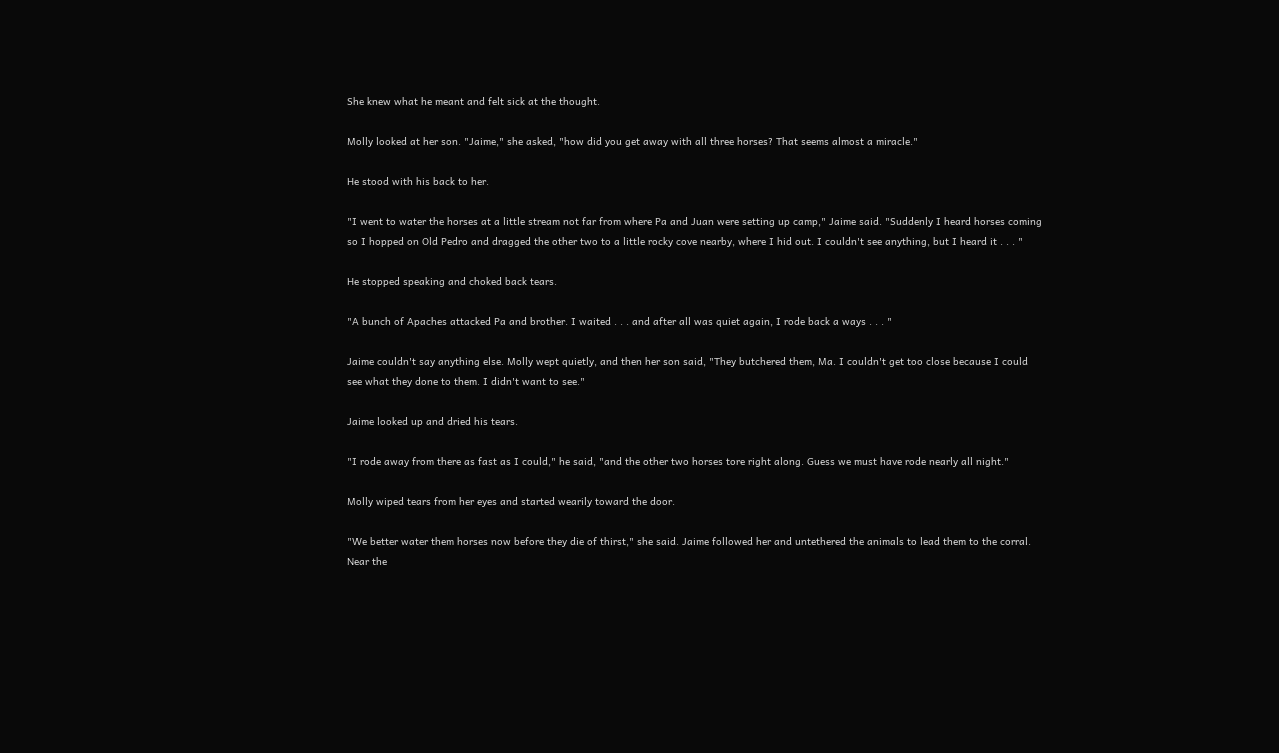She knew what he meant and felt sick at the thought.

Molly looked at her son. "Jaime," she asked, "how did you get away with all three horses? That seems almost a miracle."

He stood with his back to her.

"I went to water the horses at a little stream not far from where Pa and Juan were setting up camp," Jaime said. "Suddenly I heard horses coming so I hopped on Old Pedro and dragged the other two to a little rocky cove nearby, where I hid out. I couldn't see anything, but I heard it . . . "

He stopped speaking and choked back tears.

"A bunch of Apaches attacked Pa and brother. I waited . . . and after all was quiet again, I rode back a ways . . . "

Jaime couldn't say anything else. Molly wept quietly, and then her son said, "They butchered them, Ma. I couldn't get too close because I could see what they done to them. I didn't want to see."

Jaime looked up and dried his tears.

"I rode away from there as fast as I could," he said, "and the other two horses tore right along. Guess we must have rode nearly all night."

Molly wiped tears from her eyes and started wearily toward the door.

"We better water them horses now before they die of thirst," she said. Jaime followed her and untethered the animals to lead them to the corral. Near the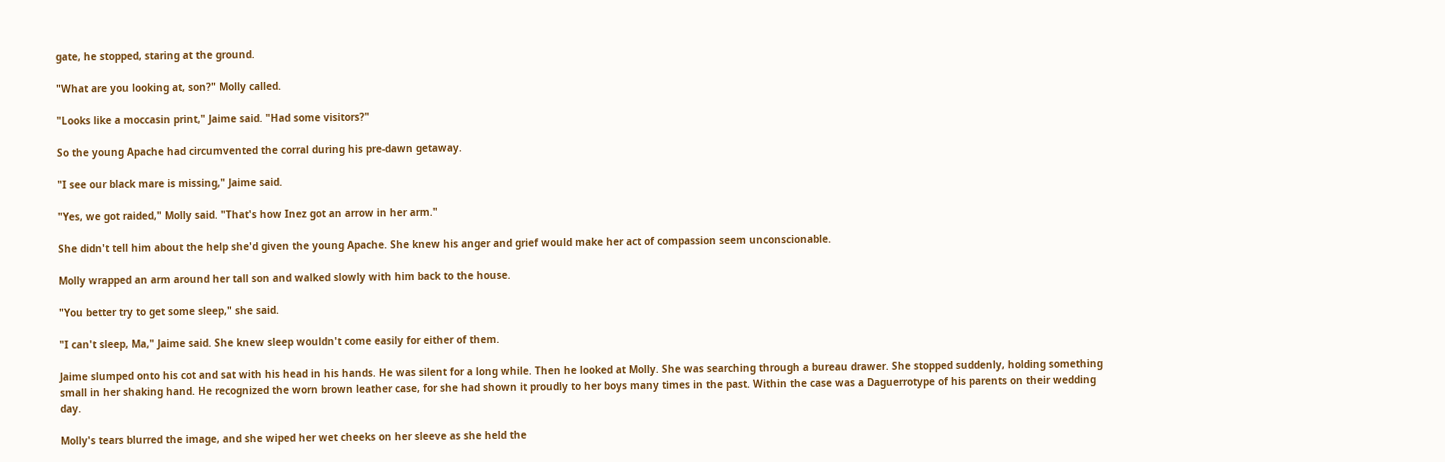gate, he stopped, staring at the ground.

"What are you looking at, son?" Molly called.

"Looks like a moccasin print," Jaime said. "Had some visitors?"

So the young Apache had circumvented the corral during his pre-dawn getaway.

"I see our black mare is missing," Jaime said.

"Yes, we got raided," Molly said. "That's how Inez got an arrow in her arm."

She didn't tell him about the help she'd given the young Apache. She knew his anger and grief would make her act of compassion seem unconscionable.

Molly wrapped an arm around her tall son and walked slowly with him back to the house.

"You better try to get some sleep," she said.

"I can't sleep, Ma," Jaime said. She knew sleep wouldn't come easily for either of them.

Jaime slumped onto his cot and sat with his head in his hands. He was silent for a long while. Then he looked at Molly. She was searching through a bureau drawer. She stopped suddenly, holding something small in her shaking hand. He recognized the worn brown leather case, for she had shown it proudly to her boys many times in the past. Within the case was a Daguerrotype of his parents on their wedding day.

Molly's tears blurred the image, and she wiped her wet cheeks on her sleeve as she held the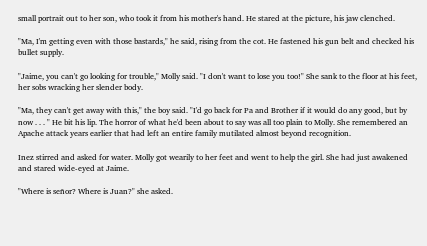small portrait out to her son, who took it from his mother's hand. He stared at the picture, his jaw clenched.

"Ma, I'm getting even with those bastards," he said, rising from the cot. He fastened his gun belt and checked his bullet supply.

"Jaime, you can't go looking for trouble," Molly said. "I don't want to lose you too!" She sank to the floor at his feet, her sobs wracking her slender body.

"Ma, they can't get away with this," the boy said. "I'd go back for Pa and Brother if it would do any good, but by now . . . " He bit his lip. The horror of what he'd been about to say was all too plain to Molly. She remembered an Apache attack years earlier that had left an entire family mutilated almost beyond recognition.

Inez stirred and asked for water. Molly got wearily to her feet and went to help the girl. She had just awakened and stared wide-eyed at Jaime.

"Where is señor? Where is Juan?" she asked.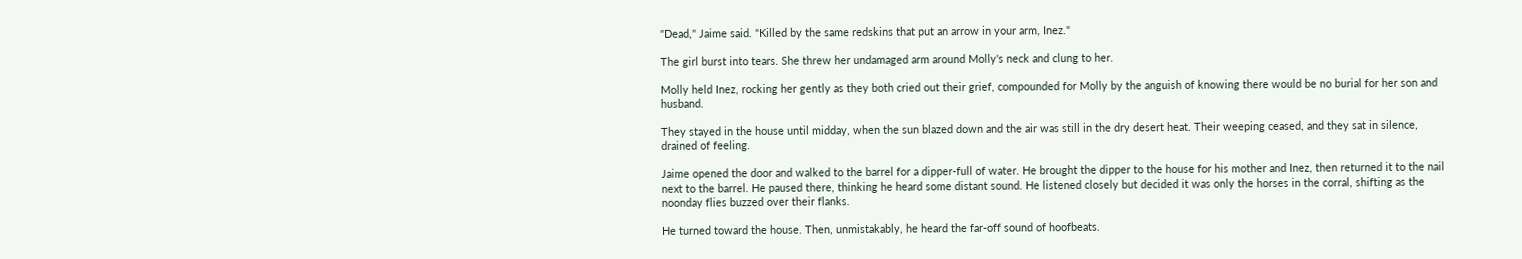"Dead," Jaime said. "Killed by the same redskins that put an arrow in your arm, Inez."

The girl burst into tears. She threw her undamaged arm around Molly's neck and clung to her.

Molly held Inez, rocking her gently as they both cried out their grief, compounded for Molly by the anguish of knowing there would be no burial for her son and husband.

They stayed in the house until midday, when the sun blazed down and the air was still in the dry desert heat. Their weeping ceased, and they sat in silence, drained of feeling.

Jaime opened the door and walked to the barrel for a dipper-full of water. He brought the dipper to the house for his mother and Inez, then returned it to the nail next to the barrel. He paused there, thinking he heard some distant sound. He listened closely but decided it was only the horses in the corral, shifting as the noonday flies buzzed over their flanks.

He turned toward the house. Then, unmistakably, he heard the far-off sound of hoofbeats.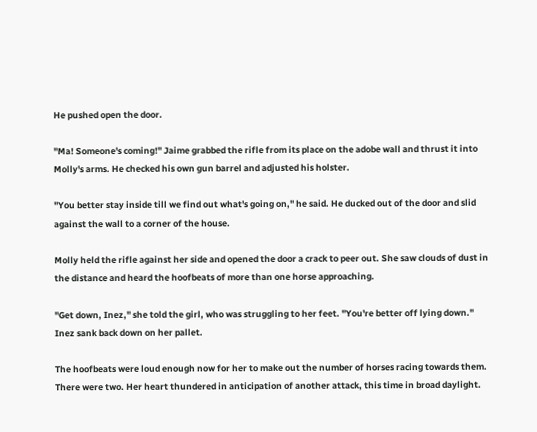He pushed open the door.

"Ma! Someone's coming!" Jaime grabbed the rifle from its place on the adobe wall and thrust it into Molly's arms. He checked his own gun barrel and adjusted his holster.

"You better stay inside till we find out what's going on," he said. He ducked out of the door and slid against the wall to a corner of the house.

Molly held the rifle against her side and opened the door a crack to peer out. She saw clouds of dust in the distance and heard the hoofbeats of more than one horse approaching.

"Get down, Inez," she told the girl, who was struggling to her feet. "You're better off lying down." Inez sank back down on her pallet.

The hoofbeats were loud enough now for her to make out the number of horses racing towards them. There were two. Her heart thundered in anticipation of another attack, this time in broad daylight.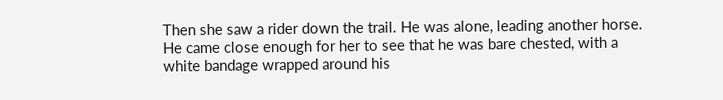Then she saw a rider down the trail. He was alone, leading another horse. He came close enough for her to see that he was bare chested, with a white bandage wrapped around his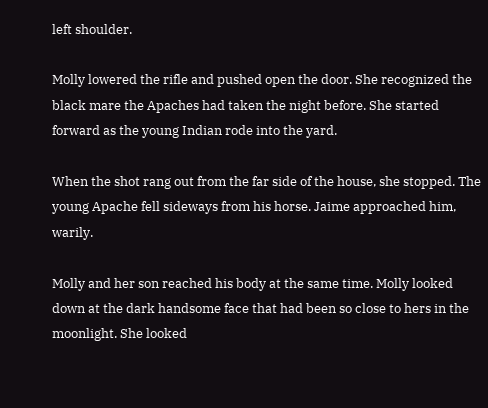left shoulder.

Molly lowered the rifle and pushed open the door. She recognized the black mare the Apaches had taken the night before. She started forward as the young Indian rode into the yard.

When the shot rang out from the far side of the house, she stopped. The young Apache fell sideways from his horse. Jaime approached him, warily.

Molly and her son reached his body at the same time. Molly looked down at the dark handsome face that had been so close to hers in the moonlight. She looked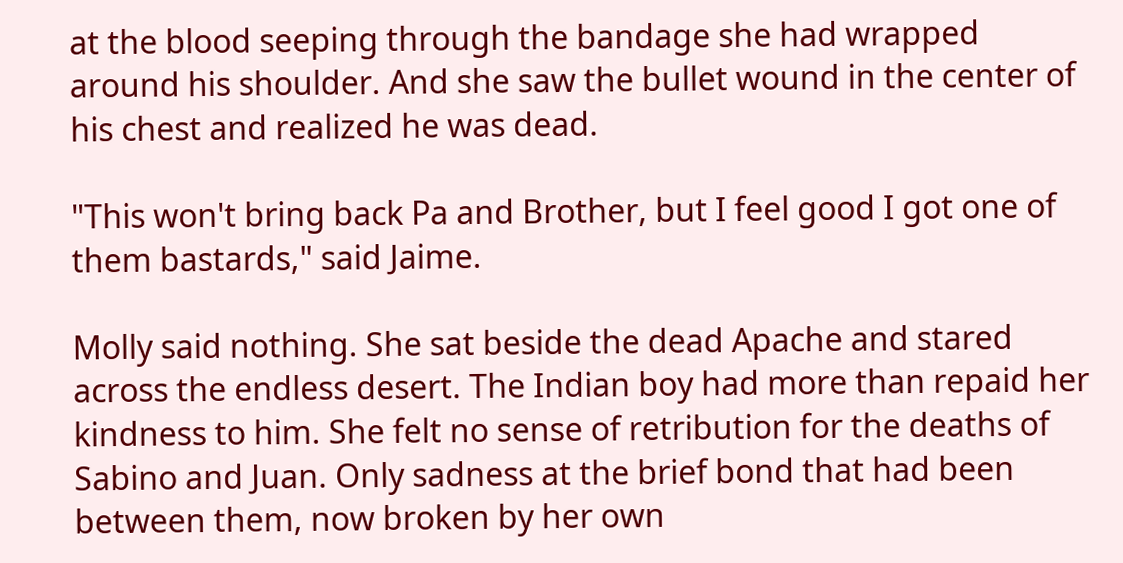at the blood seeping through the bandage she had wrapped around his shoulder. And she saw the bullet wound in the center of his chest and realized he was dead.

"This won't bring back Pa and Brother, but I feel good I got one of them bastards," said Jaime.

Molly said nothing. She sat beside the dead Apache and stared across the endless desert. The Indian boy had more than repaid her kindness to him. She felt no sense of retribution for the deaths of Sabino and Juan. Only sadness at the brief bond that had been between them, now broken by her own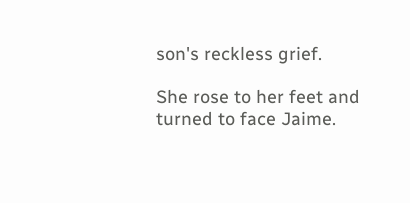son's reckless grief.

She rose to her feet and turned to face Jaime.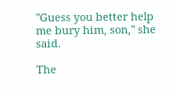"Guess you better help me bury him, son," she said.

The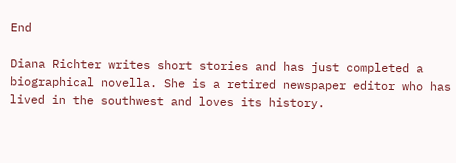End

Diana Richter writes short stories and has just completed a biographical novella. She is a retired newspaper editor who has lived in the southwest and loves its history.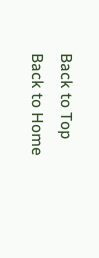Back to Top
Back to Home